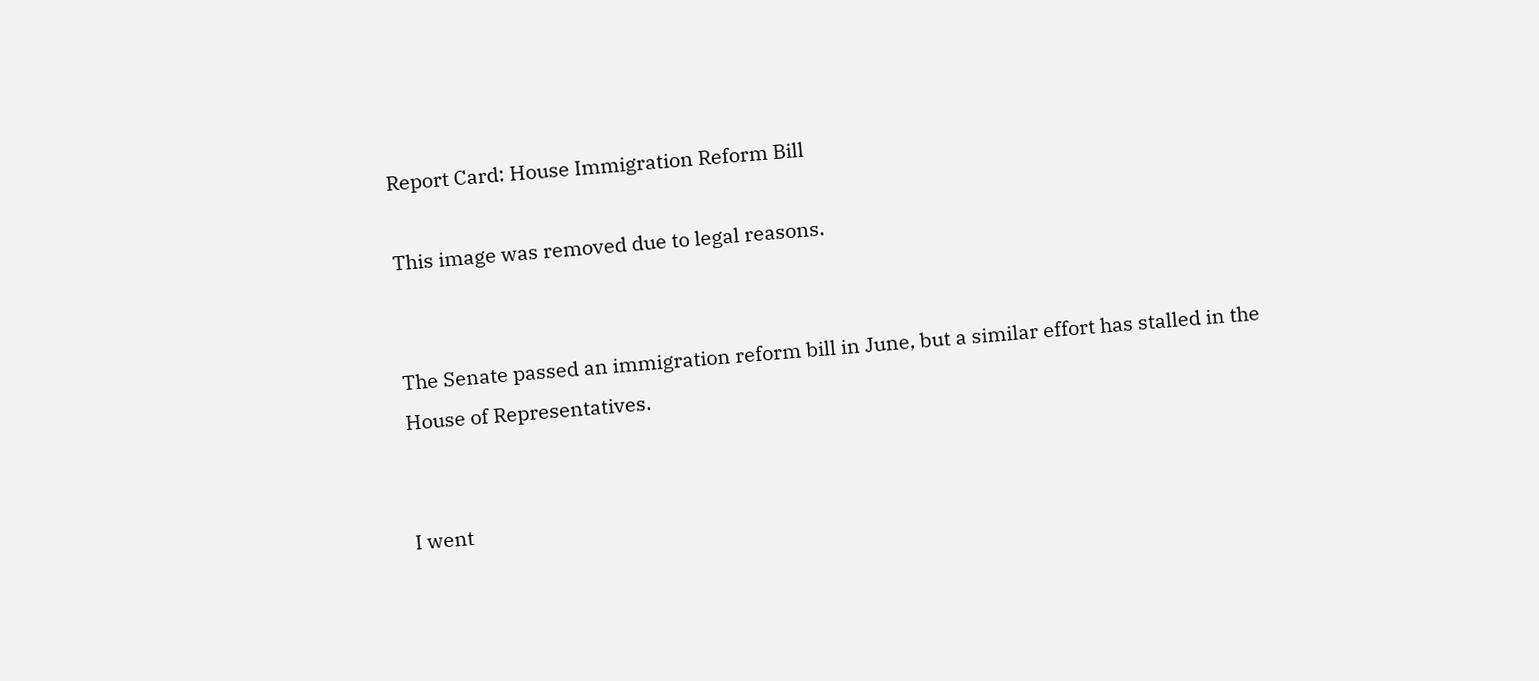Report Card: House Immigration Reform Bill

This image was removed due to legal reasons.


The Senate passed an immigration reform bill in June, but a similar effort has stalled in the House of Representatives.


I went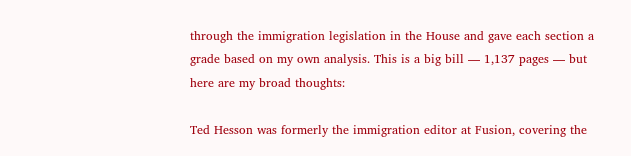through the immigration legislation in the House and gave each section a grade based on my own analysis. This is a big bill — 1,137 pages — but here are my broad thoughts:

Ted Hesson was formerly the immigration editor at Fusion, covering the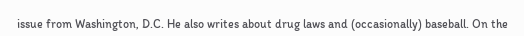issue from Washington, D.C. He also writes about drug laws and (occasionally) baseball. On the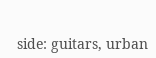side: guitars, urban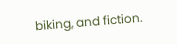biking, and fiction.